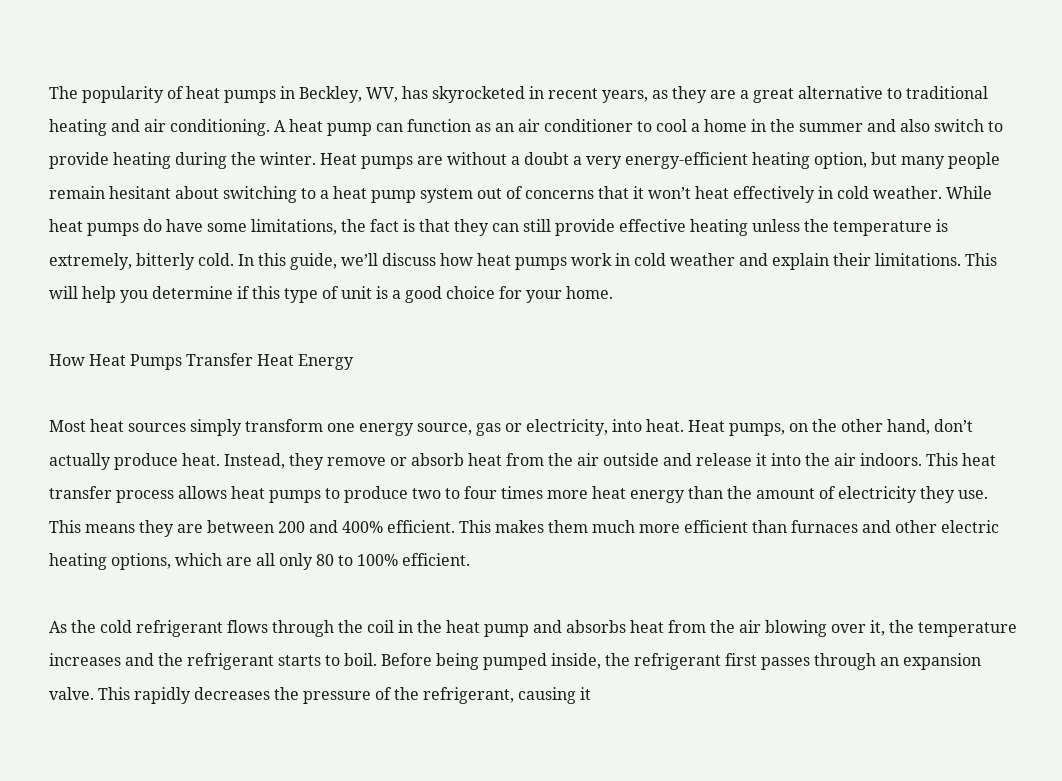The popularity of heat pumps in Beckley, WV, has skyrocketed in recent years, as they are a great alternative to traditional heating and air conditioning. A heat pump can function as an air conditioner to cool a home in the summer and also switch to provide heating during the winter. Heat pumps are without a doubt a very energy-efficient heating option, but many people remain hesitant about switching to a heat pump system out of concerns that it won’t heat effectively in cold weather. While heat pumps do have some limitations, the fact is that they can still provide effective heating unless the temperature is extremely, bitterly cold. In this guide, we’ll discuss how heat pumps work in cold weather and explain their limitations. This will help you determine if this type of unit is a good choice for your home.

How Heat Pumps Transfer Heat Energy

Most heat sources simply transform one energy source, gas or electricity, into heat. Heat pumps, on the other hand, don’t actually produce heat. Instead, they remove or absorb heat from the air outside and release it into the air indoors. This heat transfer process allows heat pumps to produce two to four times more heat energy than the amount of electricity they use. This means they are between 200 and 400% efficient. This makes them much more efficient than furnaces and other electric heating options, which are all only 80 to 100% efficient.

As the cold refrigerant flows through the coil in the heat pump and absorbs heat from the air blowing over it, the temperature increases and the refrigerant starts to boil. Before being pumped inside, the refrigerant first passes through an expansion valve. This rapidly decreases the pressure of the refrigerant, causing it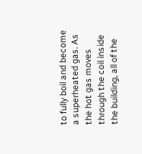to fully boil and become a superheated gas. As the hot gas moves through the coil inside the building, all of the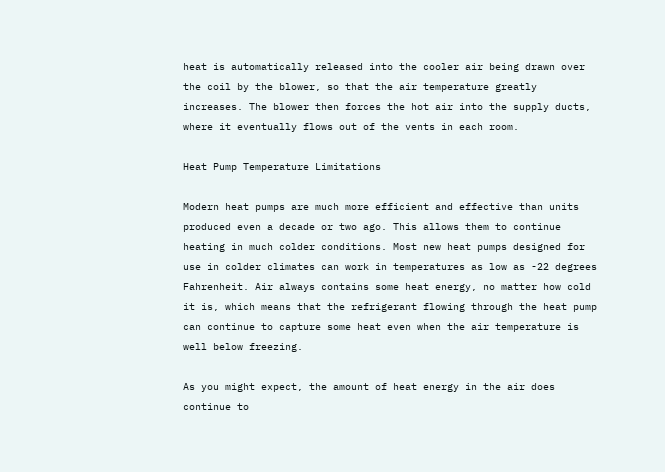heat is automatically released into the cooler air being drawn over the coil by the blower, so that the air temperature greatly increases. The blower then forces the hot air into the supply ducts, where it eventually flows out of the vents in each room.

Heat Pump Temperature Limitations

Modern heat pumps are much more efficient and effective than units produced even a decade or two ago. This allows them to continue heating in much colder conditions. Most new heat pumps designed for use in colder climates can work in temperatures as low as -22 degrees Fahrenheit. Air always contains some heat energy, no matter how cold it is, which means that the refrigerant flowing through the heat pump can continue to capture some heat even when the air temperature is well below freezing.

As you might expect, the amount of heat energy in the air does continue to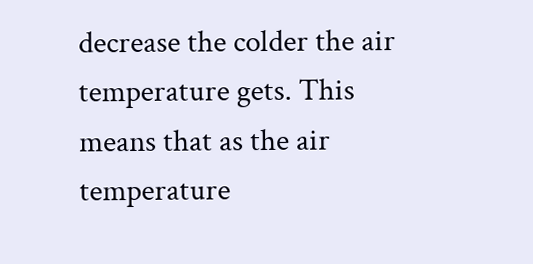decrease the colder the air temperature gets. This means that as the air temperature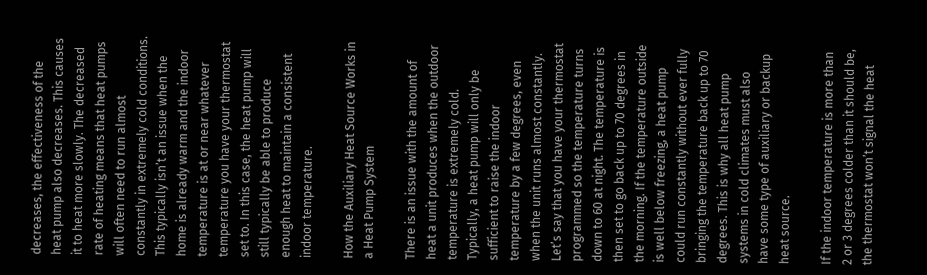decreases, the effectiveness of the heat pump also decreases. This causes it to heat more slowly. The decreased rate of heating means that heat pumps will often need to run almost constantly in extremely cold conditions. This typically isn’t an issue when the home is already warm and the indoor temperature is at or near whatever temperature you have your thermostat set to. In this case, the heat pump will still typically be able to produce enough heat to maintain a consistent indoor temperature.

How the Auxiliary Heat Source Works in a Heat Pump System

There is an issue with the amount of heat a unit produces when the outdoor temperature is extremely cold. Typically, a heat pump will only be sufficient to raise the indoor temperature by a few degrees, even when the unit runs almost constantly. Let’s say that you have your thermostat programmed so the temperature turns down to 60 at night. The temperature is then set to go back up to 70 degrees in the morning. If the temperature outside is well below freezing, a heat pump could run constantly without ever fully bringing the temperature back up to 70 degrees. This is why all heat pump systems in cold climates must also have some type of auxiliary or backup heat source.

If the indoor temperature is more than 2 or 3 degrees colder than it should be, the thermostat won’t signal the heat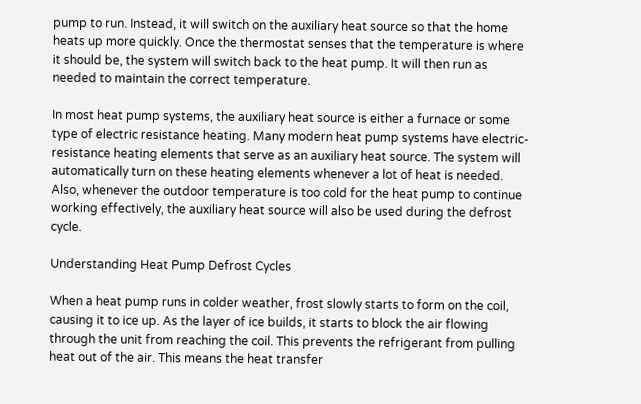pump to run. Instead, it will switch on the auxiliary heat source so that the home heats up more quickly. Once the thermostat senses that the temperature is where it should be, the system will switch back to the heat pump. It will then run as needed to maintain the correct temperature.

In most heat pump systems, the auxiliary heat source is either a furnace or some type of electric resistance heating. Many modern heat pump systems have electric-resistance heating elements that serve as an auxiliary heat source. The system will automatically turn on these heating elements whenever a lot of heat is needed. Also, whenever the outdoor temperature is too cold for the heat pump to continue working effectively, the auxiliary heat source will also be used during the defrost cycle.

Understanding Heat Pump Defrost Cycles

When a heat pump runs in colder weather, frost slowly starts to form on the coil, causing it to ice up. As the layer of ice builds, it starts to block the air flowing through the unit from reaching the coil. This prevents the refrigerant from pulling heat out of the air. This means the heat transfer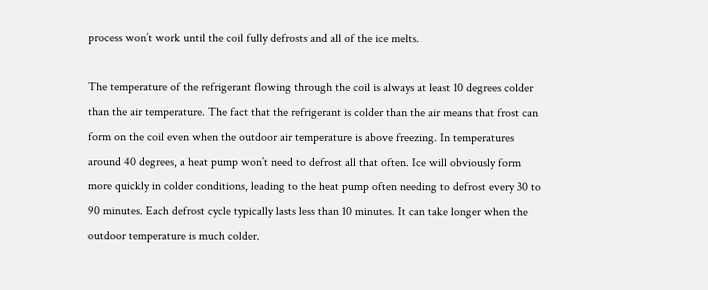process won’t work until the coil fully defrosts and all of the ice melts.

The temperature of the refrigerant flowing through the coil is always at least 10 degrees colder than the air temperature. The fact that the refrigerant is colder than the air means that frost can form on the coil even when the outdoor air temperature is above freezing. In temperatures around 40 degrees, a heat pump won’t need to defrost all that often. Ice will obviously form more quickly in colder conditions, leading to the heat pump often needing to defrost every 30 to 90 minutes. Each defrost cycle typically lasts less than 10 minutes. It can take longer when the outdoor temperature is much colder.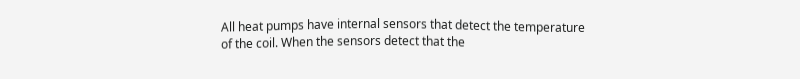All heat pumps have internal sensors that detect the temperature of the coil. When the sensors detect that the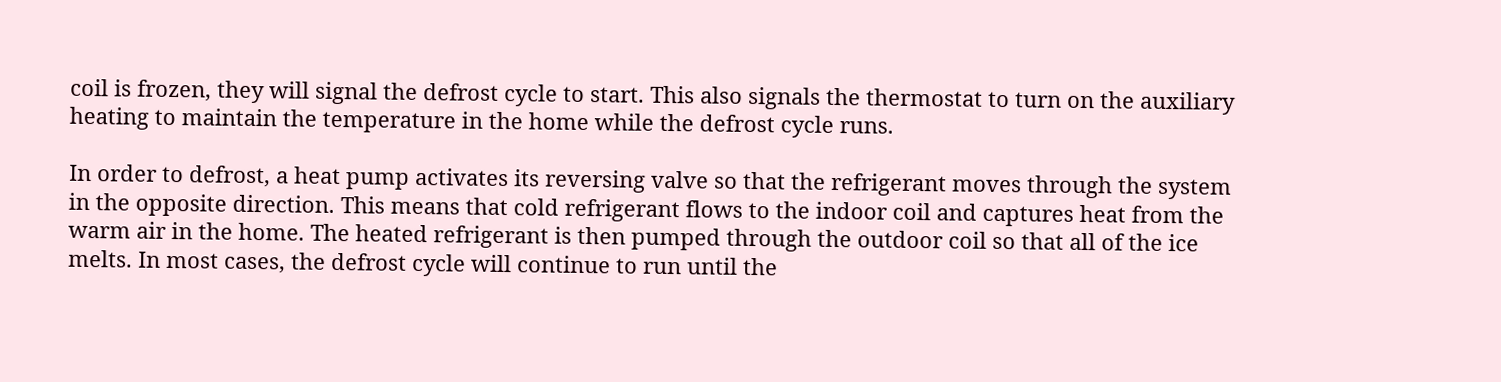coil is frozen, they will signal the defrost cycle to start. This also signals the thermostat to turn on the auxiliary heating to maintain the temperature in the home while the defrost cycle runs.

In order to defrost, a heat pump activates its reversing valve so that the refrigerant moves through the system in the opposite direction. This means that cold refrigerant flows to the indoor coil and captures heat from the warm air in the home. The heated refrigerant is then pumped through the outdoor coil so that all of the ice melts. In most cases, the defrost cycle will continue to run until the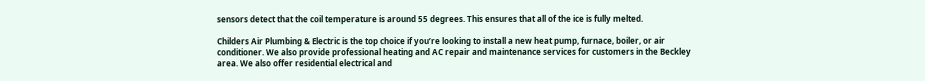sensors detect that the coil temperature is around 55 degrees. This ensures that all of the ice is fully melted.

Childers Air Plumbing & Electric is the top choice if you’re looking to install a new heat pump, furnace, boiler, or air conditioner. We also provide professional heating and AC repair and maintenance services for customers in the Beckley area. We also offer residential electrical and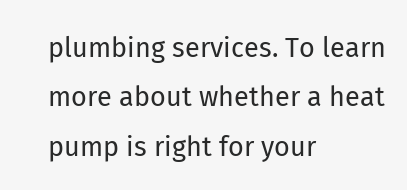plumbing services. To learn more about whether a heat pump is right for your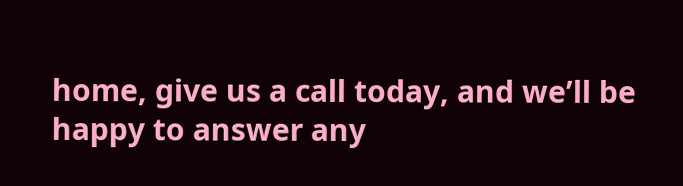home, give us a call today, and we’ll be happy to answer any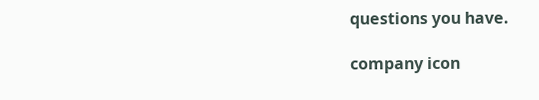questions you have.

company icon